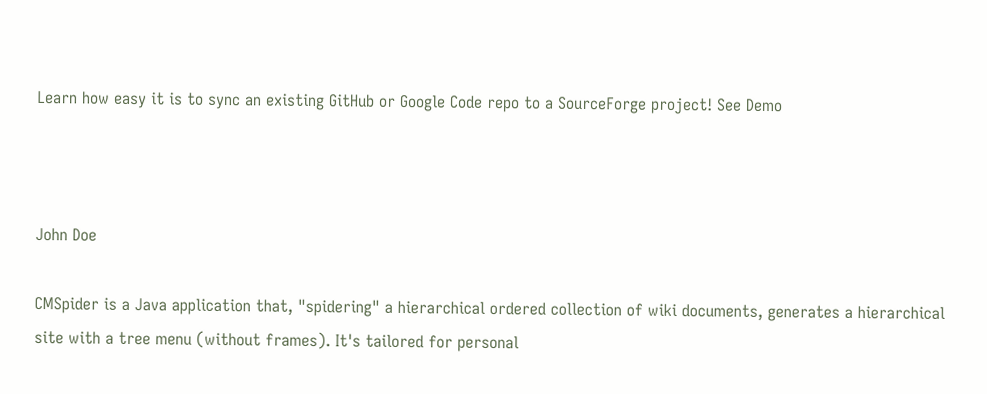Learn how easy it is to sync an existing GitHub or Google Code repo to a SourceForge project! See Demo



John Doe

CMSpider is a Java application that, "spidering" a hierarchical ordered collection of wiki documents, generates a hierarchical site with a tree menu (without frames). It's tailored for personal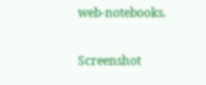web-notebooks.

Screenshot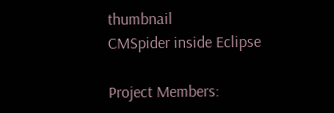thumbnail
CMSpider inside Eclipse

Project Members: